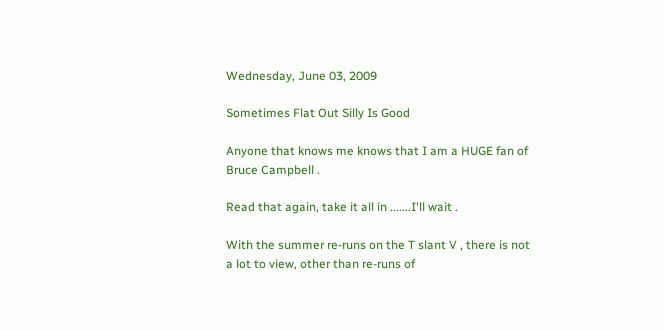Wednesday, June 03, 2009

Sometimes Flat Out Silly Is Good

Anyone that knows me knows that I am a HUGE fan of Bruce Campbell .

Read that again, take it all in .......I'll wait .

With the summer re-runs on the T slant V , there is not a lot to view, other than re-runs of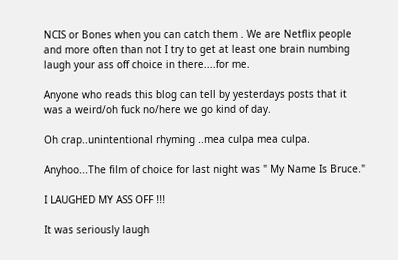NCIS or Bones when you can catch them . We are Netflix people and more often than not I try to get at least one brain numbing laugh your ass off choice in there....for me.

Anyone who reads this blog can tell by yesterdays posts that it was a weird/oh fuck no/here we go kind of day.

Oh crap..unintentional rhyming ..mea culpa mea culpa.

Anyhoo...The film of choice for last night was " My Name Is Bruce."

I LAUGHED MY ASS OFF !!!

It was seriously laugh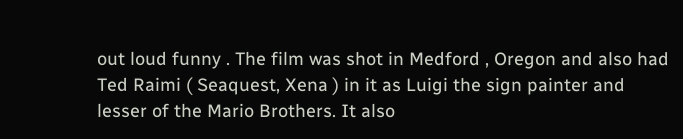out loud funny . The film was shot in Medford , Oregon and also had Ted Raimi ( Seaquest, Xena ) in it as Luigi the sign painter and lesser of the Mario Brothers. It also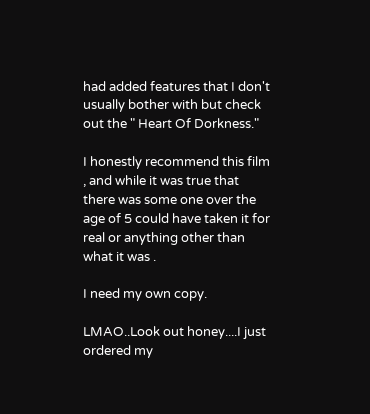had added features that I don't usually bother with but check out the " Heart Of Dorkness."

I honestly recommend this film , and while it was true that there was some one over the age of 5 could have taken it for real or anything other than what it was .

I need my own copy.

LMAO..Look out honey....I just ordered my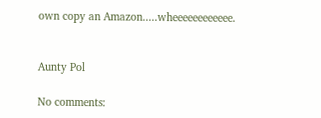own copy an Amazon.....wheeeeeeeeeeee.


Aunty Pol

No comments: